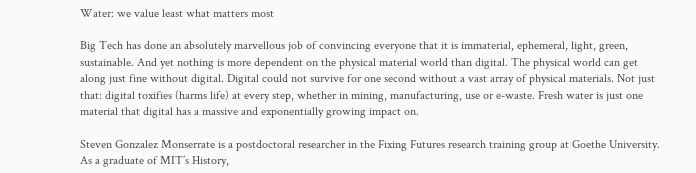Water: we value least what matters most

Big Tech has done an absolutely marvellous job of convincing everyone that it is immaterial, ephemeral, light, green, sustainable. And yet nothing is more dependent on the physical material world than digital. The physical world can get along just fine without digital. Digital could not survive for one second without a vast array of physical materials. Not just that: digital toxifies (harms life) at every step, whether in mining, manufacturing, use or e-waste. Fresh water is just one material that digital has a massive and exponentially growing impact on.

Steven Gonzalez Monserrate is a postdoctoral researcher in the Fixing Futures research training group at Goethe University. As a graduate of MIT’s History,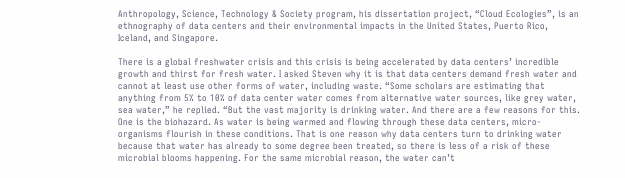Anthropology, Science, Technology & Society program, his dissertation project, “Cloud Ecologies”, is an ethnography of data centers and their environmental impacts in the United States, Puerto Rico, Iceland, and Singapore.

There is a global freshwater crisis and this crisis is being accelerated by data centers’ incredible growth and thirst for fresh water. I asked Steven why it is that data centers demand fresh water and cannot at least use other forms of water, including waste. “Some scholars are estimating that anything from 5% to 10% of data center water comes from alternative water sources, like grey water, sea water,” he replied. “But the vast majority is drinking water. And there are a few reasons for this. One is the biohazard. As water is being warmed and flowing through these data centers, micro-organisms flourish in these conditions. That is one reason why data centers turn to drinking water because that water has already to some degree been treated, so there is less of a risk of these microbial blooms happening. For the same microbial reason, the water can’t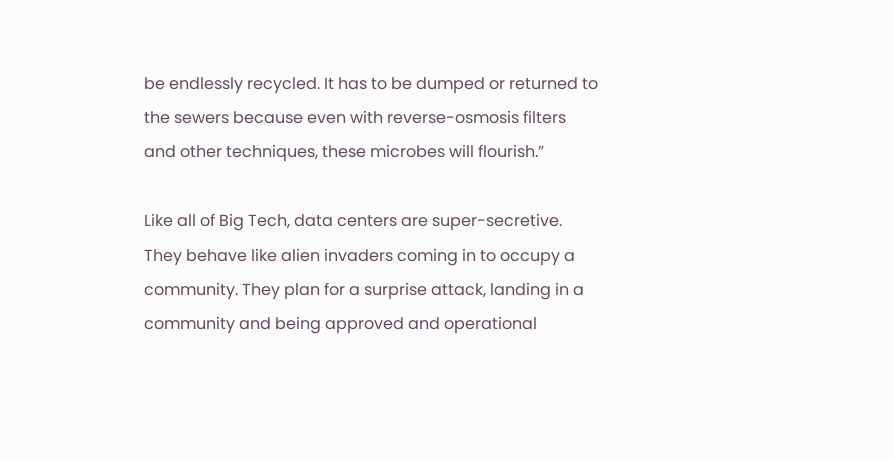be endlessly recycled. It has to be dumped or returned to the sewers because even with reverse-osmosis filters and other techniques, these microbes will flourish.”

Like all of Big Tech, data centers are super-secretive. They behave like alien invaders coming in to occupy a community. They plan for a surprise attack, landing in a community and being approved and operational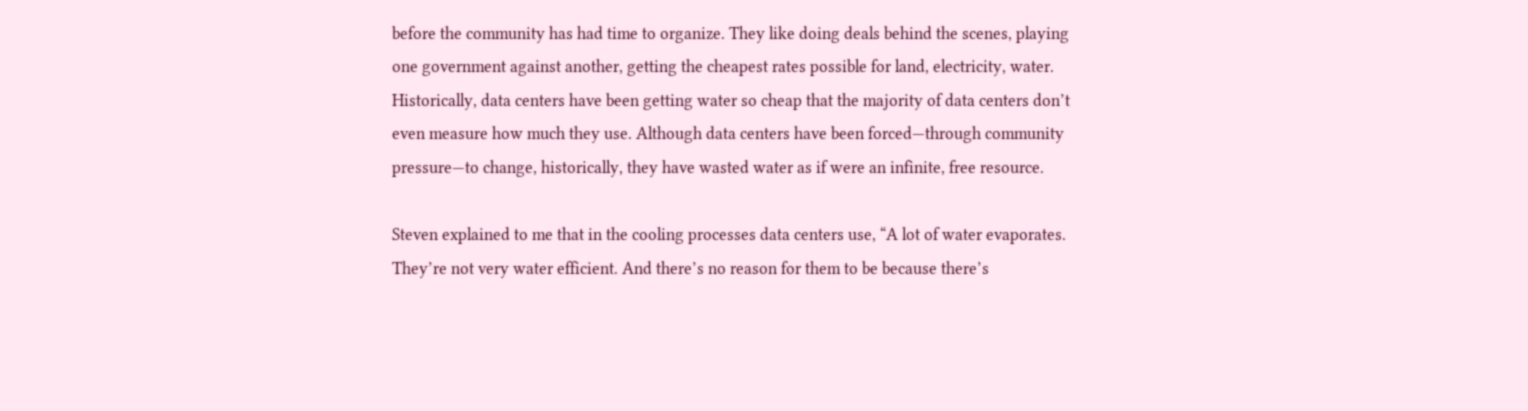before the community has had time to organize. They like doing deals behind the scenes, playing one government against another, getting the cheapest rates possible for land, electricity, water. Historically, data centers have been getting water so cheap that the majority of data centers don’t even measure how much they use. Although data centers have been forced—through community pressure—to change, historically, they have wasted water as if were an infinite, free resource.

Steven explained to me that in the cooling processes data centers use, “A lot of water evaporates. They’re not very water efficient. And there’s no reason for them to be because there’s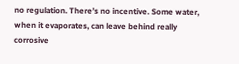no regulation. There’s no incentive. Some water, when it evaporates, can leave behind really corrosive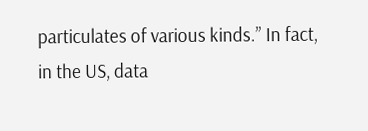particulates of various kinds.” In fact, in the US, data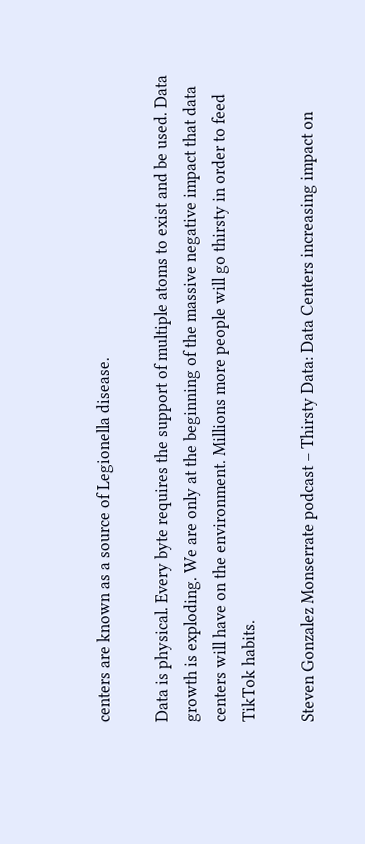centers are known as a source of Legionella disease.

Data is physical. Every byte requires the support of multiple atoms to exist and be used. Data growth is exploding. We are only at the beginning of the massive negative impact that data centers will have on the environment. Millions more people will go thirsty in order to feed TikTok habits.

Steven Gonzalez Monserrate podcast – Thirsty Data: Data Centers increasing impact on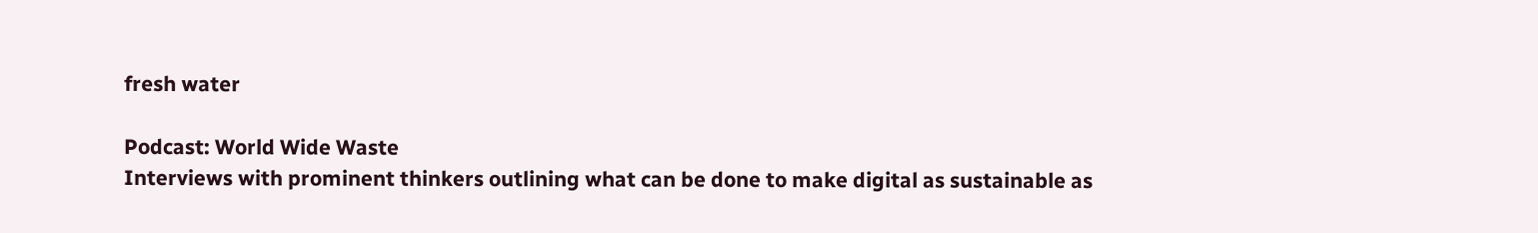fresh water

Podcast: World Wide Waste
Interviews with prominent thinkers outlining what can be done to make digital as sustainable as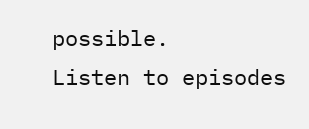possible.
Listen to episodes